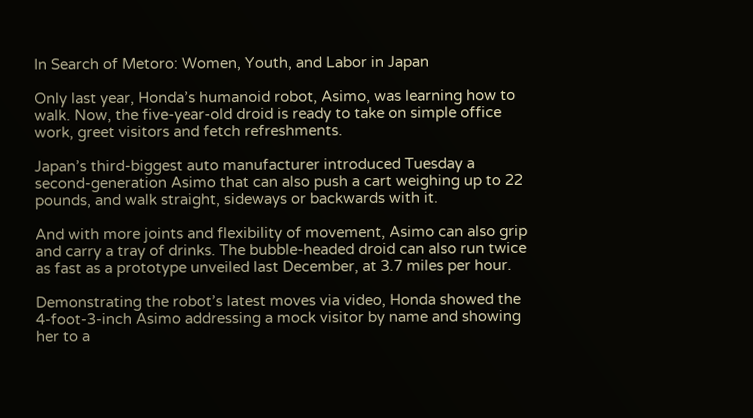In Search of Metoro: Women, Youth, and Labor in Japan

Only last year, Honda’s humanoid robot, Asimo, was learning how to walk. Now, the five-year-old droid is ready to take on simple office work, greet visitors and fetch refreshments.

Japan’s third-biggest auto manufacturer introduced Tuesday a second-generation Asimo that can also push a cart weighing up to 22 pounds, and walk straight, sideways or backwards with it.

And with more joints and flexibility of movement, Asimo can also grip and carry a tray of drinks. The bubble-headed droid can also run twice as fast as a prototype unveiled last December, at 3.7 miles per hour.

Demonstrating the robot’s latest moves via video, Honda showed the 4-foot-3-inch Asimo addressing a mock visitor by name and showing her to a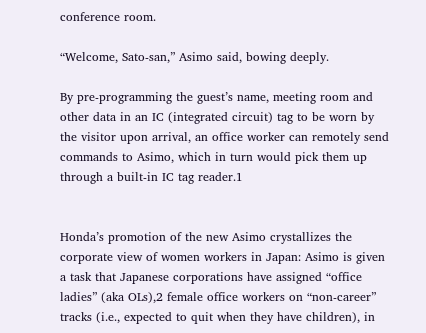conference room.

“Welcome, Sato-san,” Asimo said, bowing deeply.

By pre-programming the guest’s name, meeting room and other data in an IC (integrated circuit) tag to be worn by the visitor upon arrival, an office worker can remotely send commands to Asimo, which in turn would pick them up through a built-in IC tag reader.1


Honda’s promotion of the new Asimo crystallizes the corporate view of women workers in Japan: Asimo is given a task that Japanese corporations have assigned “office ladies” (aka OLs),2 female office workers on “non-career” tracks (i.e., expected to quit when they have children), in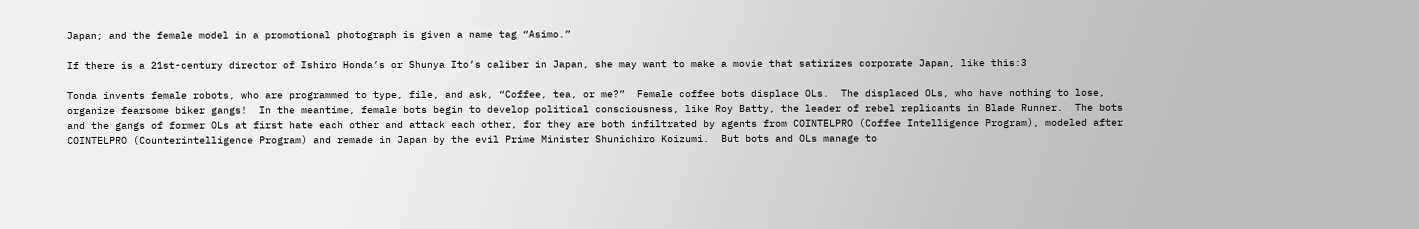Japan; and the female model in a promotional photograph is given a name tag “Asimo.”

If there is a 21st-century director of Ishiro Honda’s or Shunya Ito’s caliber in Japan, she may want to make a movie that satirizes corporate Japan, like this:3

Tonda invents female robots, who are programmed to type, file, and ask, “Coffee, tea, or me?”  Female coffee bots displace OLs.  The displaced OLs, who have nothing to lose, organize fearsome biker gangs!  In the meantime, female bots begin to develop political consciousness, like Roy Batty, the leader of rebel replicants in Blade Runner.  The bots and the gangs of former OLs at first hate each other and attack each other, for they are both infiltrated by agents from COINTELPRO (Coffee Intelligence Program), modeled after COINTELPRO (Counterintelligence Program) and remade in Japan by the evil Prime Minister Shunichiro Koizumi.  But bots and OLs manage to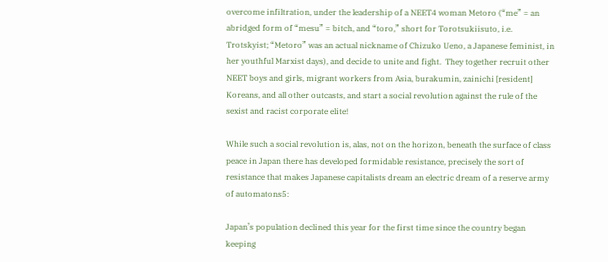overcome infiltration, under the leadership of a NEET4 woman Metoro (“me” = an abridged form of “mesu” = bitch, and “toro,” short for Torotsukiisuto, i.e. Trotskyist; “Metoro” was an actual nickname of Chizuko Ueno, a Japanese feminist, in her youthful Marxist days), and decide to unite and fight.  They together recruit other NEET boys and girls, migrant workers from Asia, burakumin, zainichi [resident] Koreans, and all other outcasts, and start a social revolution against the rule of the sexist and racist corporate elite!

While such a social revolution is, alas, not on the horizon, beneath the surface of class peace in Japan there has developed formidable resistance, precisely the sort of resistance that makes Japanese capitalists dream an electric dream of a reserve army of automatons5:

Japan’s population declined this year for the first time since the country began keeping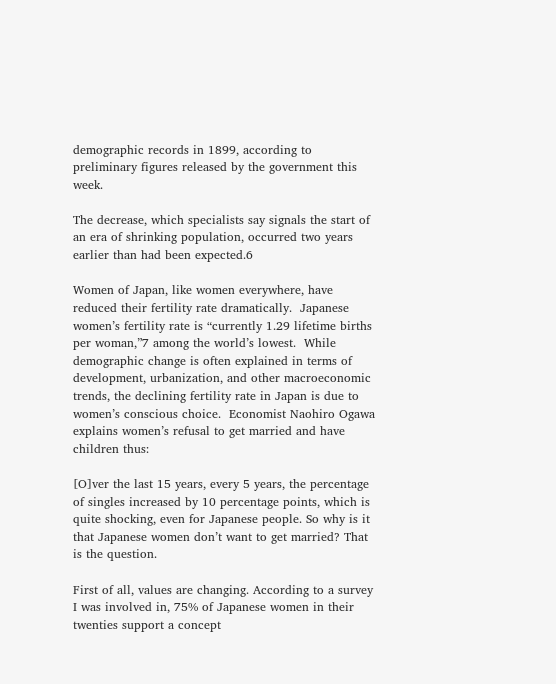demographic records in 1899, according to preliminary figures released by the government this week.

The decrease, which specialists say signals the start of an era of shrinking population, occurred two years earlier than had been expected.6

Women of Japan, like women everywhere, have reduced their fertility rate dramatically.  Japanese women’s fertility rate is “currently 1.29 lifetime births per woman,”7 among the world’s lowest.  While demographic change is often explained in terms of development, urbanization, and other macroeconomic trends, the declining fertility rate in Japan is due to women’s conscious choice.  Economist Naohiro Ogawa explains women’s refusal to get married and have children thus:

[O]ver the last 15 years, every 5 years, the percentage of singles increased by 10 percentage points, which is quite shocking, even for Japanese people. So why is it that Japanese women don’t want to get married? That is the question.

First of all, values are changing. According to a survey I was involved in, 75% of Japanese women in their twenties support a concept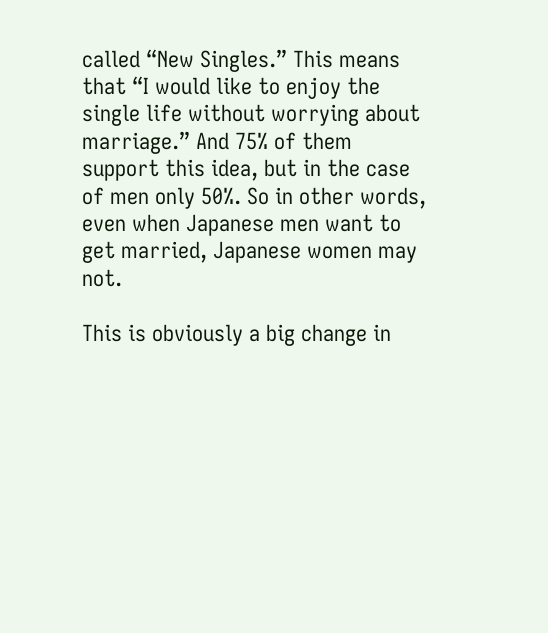called “New Singles.” This means that “I would like to enjoy the single life without worrying about marriage.” And 75% of them support this idea, but in the case of men only 50%. So in other words, even when Japanese men want to get married, Japanese women may not.

This is obviously a big change in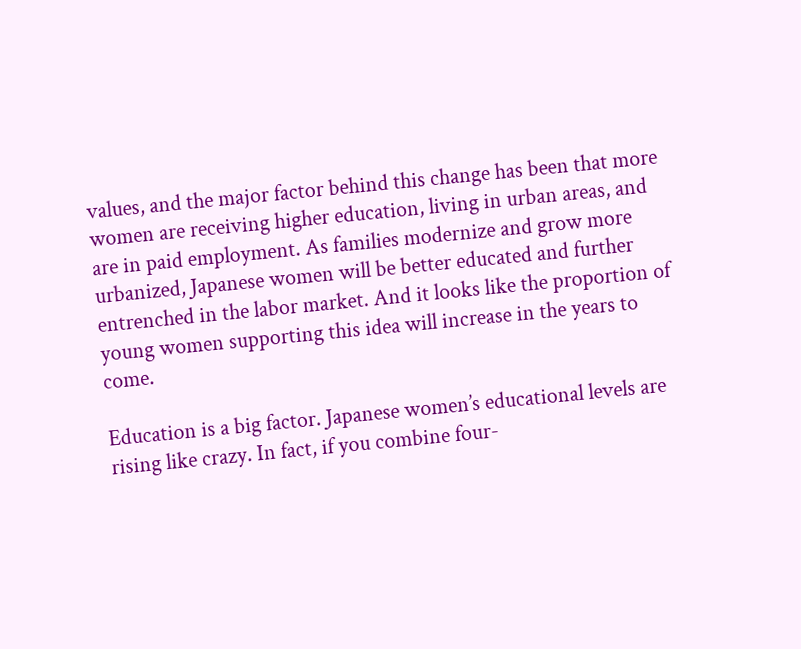values, and the major factor behind this change has been that more women are receiving higher education, living in urban areas, and are in paid employment. As families modernize and grow more urbanized, Japanese women will be better educated and further entrenched in the labor market. And it looks like the proportion of young women supporting this idea will increase in the years to come.

Education is a big factor. Japanese women’s educational levels are rising like crazy. In fact, if you combine four-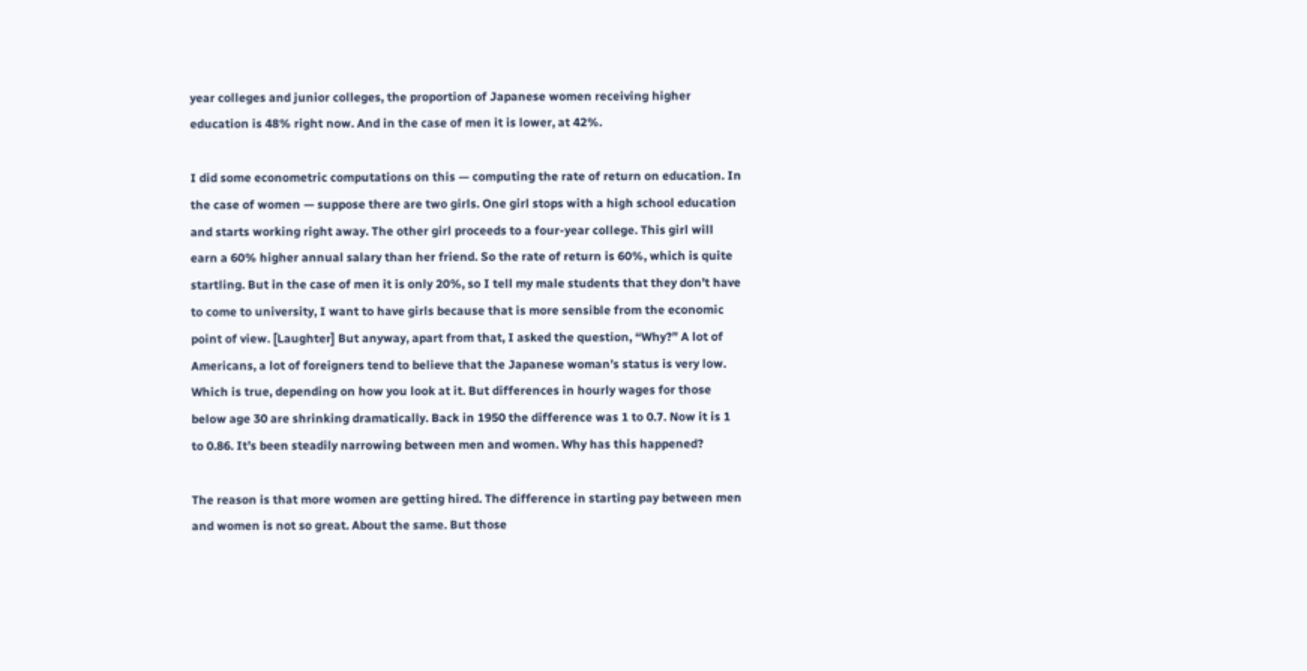year colleges and junior colleges, the proportion of Japanese women receiving higher education is 48% right now. And in the case of men it is lower, at 42%.

I did some econometric computations on this — computing the rate of return on education. In the case of women — suppose there are two girls. One girl stops with a high school education and starts working right away. The other girl proceeds to a four-year college. This girl will earn a 60% higher annual salary than her friend. So the rate of return is 60%, which is quite startling. But in the case of men it is only 20%, so I tell my male students that they don’t have to come to university, I want to have girls because that is more sensible from the economic point of view. [Laughter] But anyway, apart from that, I asked the question, “Why?” A lot of Americans, a lot of foreigners tend to believe that the Japanese woman’s status is very low. Which is true, depending on how you look at it. But differences in hourly wages for those below age 30 are shrinking dramatically. Back in 1950 the difference was 1 to 0.7. Now it is 1 to 0.86. It’s been steadily narrowing between men and women. Why has this happened?

The reason is that more women are getting hired. The difference in starting pay between men and women is not so great. About the same. But those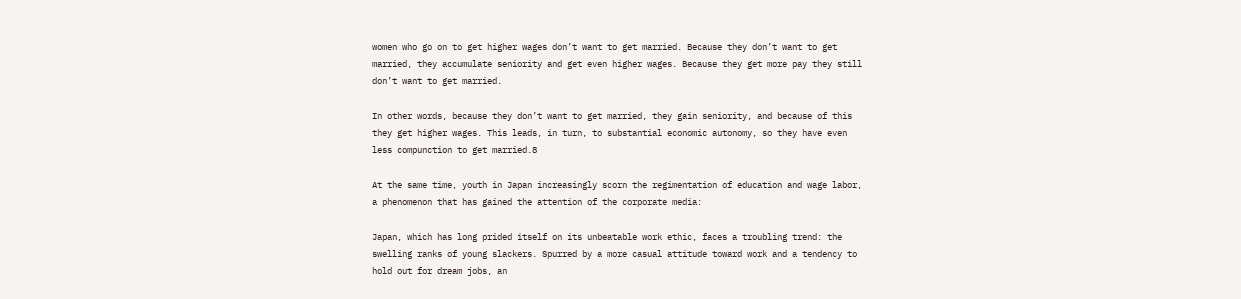women who go on to get higher wages don’t want to get married. Because they don’t want to get married, they accumulate seniority and get even higher wages. Because they get more pay they still don’t want to get married.

In other words, because they don’t want to get married, they gain seniority, and because of this they get higher wages. This leads, in turn, to substantial economic autonomy, so they have even less compunction to get married.8

At the same time, youth in Japan increasingly scorn the regimentation of education and wage labor, a phenomenon that has gained the attention of the corporate media:

Japan, which has long prided itself on its unbeatable work ethic, faces a troubling trend: the swelling ranks of young slackers. Spurred by a more casual attitude toward work and a tendency to hold out for dream jobs, an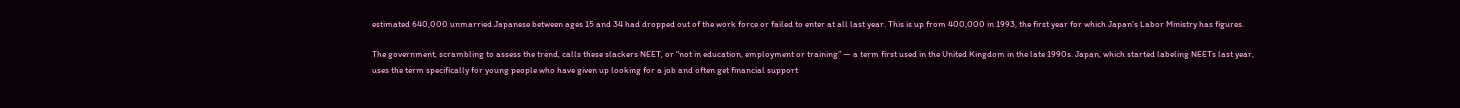estimated 640,000 unmarried Japanese between ages 15 and 34 had dropped out of the work force or failed to enter at all last year. This is up from 400,000 in 1993, the first year for which Japan’s Labor Ministry has figures.

The government, scrambling to assess the trend, calls these slackers NEET, or “not in education, employment or training” — a term first used in the United Kingdom in the late 1990s. Japan, which started labeling NEETs last year, uses the term specifically for young people who have given up looking for a job and often get financial support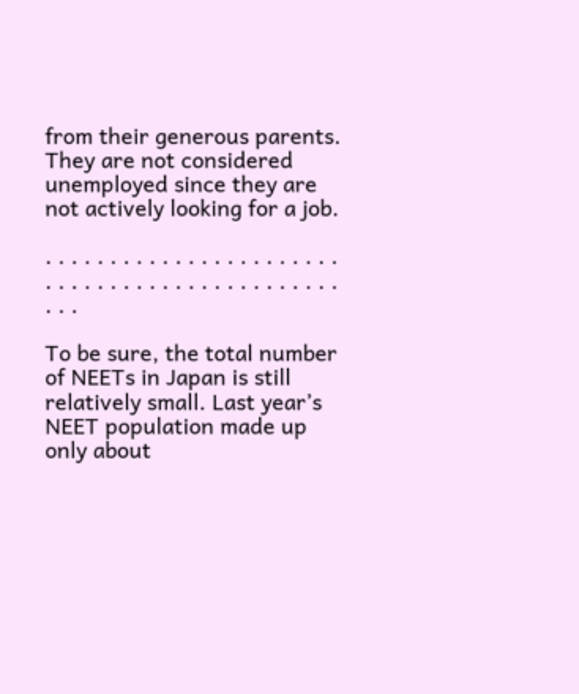from their generous parents. They are not considered unemployed since they are not actively looking for a job.

. . . . . . . . . . . . . . . . . . . . . . . . . . . . . . . . . . . . . . . . . . . . . . . . .

To be sure, the total number of NEETs in Japan is still relatively small. Last year’s NEET population made up only about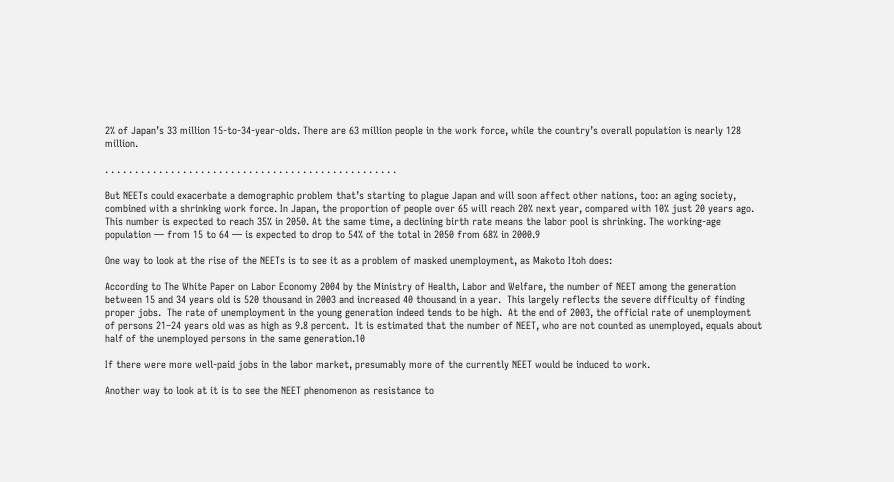2% of Japan’s 33 million 15-to-34-year-olds. There are 63 million people in the work force, while the country’s overall population is nearly 128 million.

. . . . . . . . . . . . . . . . . . . . . . . . . . . . . . . . . . . . . . . . . . . . . . . . .

But NEETs could exacerbate a demographic problem that’s starting to plague Japan and will soon affect other nations, too: an aging society, combined with a shrinking work force. In Japan, the proportion of people over 65 will reach 20% next year, compared with 10% just 20 years ago. This number is expected to reach 35% in 2050. At the same time, a declining birth rate means the labor pool is shrinking. The working-age population — from 15 to 64 — is expected to drop to 54% of the total in 2050 from 68% in 2000.9

One way to look at the rise of the NEETs is to see it as a problem of masked unemployment, as Makoto Itoh does:

According to The White Paper on Labor Economy 2004 by the Ministry of Health, Labor and Welfare, the number of NEET among the generation between 15 and 34 years old is 520 thousand in 2003 and increased 40 thousand in a year.  This largely reflects the severe difficulty of finding proper jobs.  The rate of unemployment in the young generation indeed tends to be high.  At the end of 2003, the official rate of unemployment of persons 21–24 years old was as high as 9.8 percent.  It is estimated that the number of NEET, who are not counted as unemployed, equals about half of the unemployed persons in the same generation.10

If there were more well-paid jobs in the labor market, presumably more of the currently NEET would be induced to work.

Another way to look at it is to see the NEET phenomenon as resistance to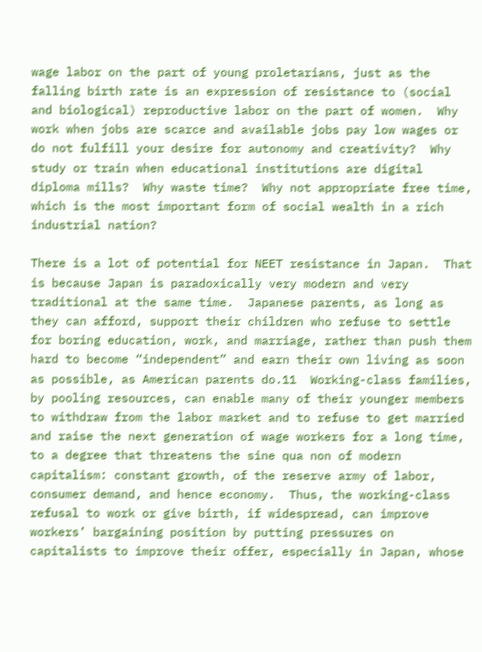wage labor on the part of young proletarians, just as the falling birth rate is an expression of resistance to (social and biological) reproductive labor on the part of women.  Why work when jobs are scarce and available jobs pay low wages or do not fulfill your desire for autonomy and creativity?  Why study or train when educational institutions are digital diploma mills?  Why waste time?  Why not appropriate free time, which is the most important form of social wealth in a rich industrial nation?

There is a lot of potential for NEET resistance in Japan.  That is because Japan is paradoxically very modern and very traditional at the same time.  Japanese parents, as long as they can afford, support their children who refuse to settle for boring education, work, and marriage, rather than push them hard to become “independent” and earn their own living as soon as possible, as American parents do.11  Working-class families, by pooling resources, can enable many of their younger members to withdraw from the labor market and to refuse to get married and raise the next generation of wage workers for a long time, to a degree that threatens the sine qua non of modern capitalism: constant growth, of the reserve army of labor, consumer demand, and hence economy.  Thus, the working-class refusal to work or give birth, if widespread, can improve workers’ bargaining position by putting pressures on capitalists to improve their offer, especially in Japan, whose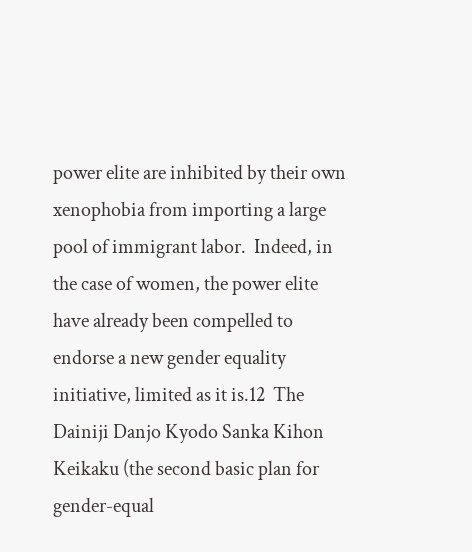power elite are inhibited by their own xenophobia from importing a large pool of immigrant labor.  Indeed, in the case of women, the power elite have already been compelled to endorse a new gender equality initiative, limited as it is.12  The Dainiji Danjo Kyodo Sanka Kihon Keikaku (the second basic plan for gender-equal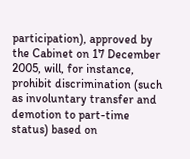participation), approved by the Cabinet on 17 December 2005, will, for instance, prohibit discrimination (such as involuntary transfer and demotion to part-time status) based on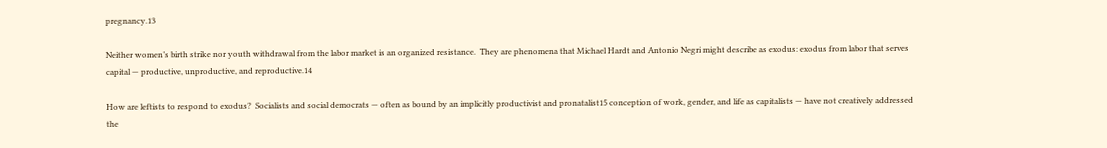pregnancy.13

Neither women’s birth strike nor youth withdrawal from the labor market is an organized resistance.  They are phenomena that Michael Hardt and Antonio Negri might describe as exodus: exodus from labor that serves capital — productive, unproductive, and reproductive.14

How are leftists to respond to exodus?  Socialists and social democrats — often as bound by an implicitly productivist and pronatalist15 conception of work, gender, and life as capitalists — have not creatively addressed the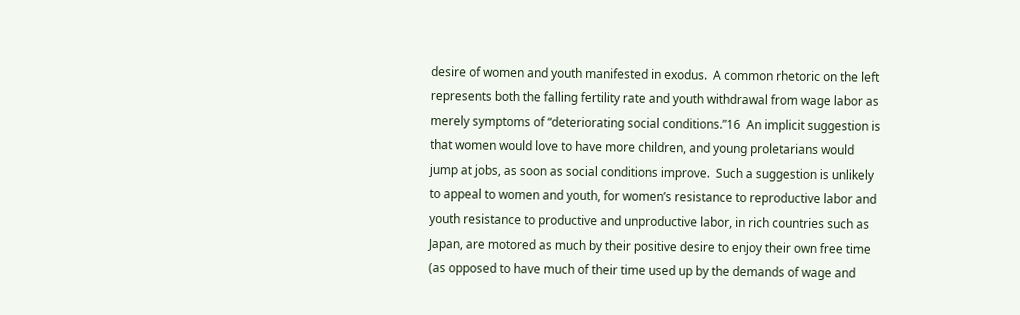desire of women and youth manifested in exodus.  A common rhetoric on the left represents both the falling fertility rate and youth withdrawal from wage labor as merely symptoms of “deteriorating social conditions.”16  An implicit suggestion is that women would love to have more children, and young proletarians would jump at jobs, as soon as social conditions improve.  Such a suggestion is unlikely to appeal to women and youth, for women’s resistance to reproductive labor and youth resistance to productive and unproductive labor, in rich countries such as Japan, are motored as much by their positive desire to enjoy their own free time (as opposed to have much of their time used up by the demands of wage and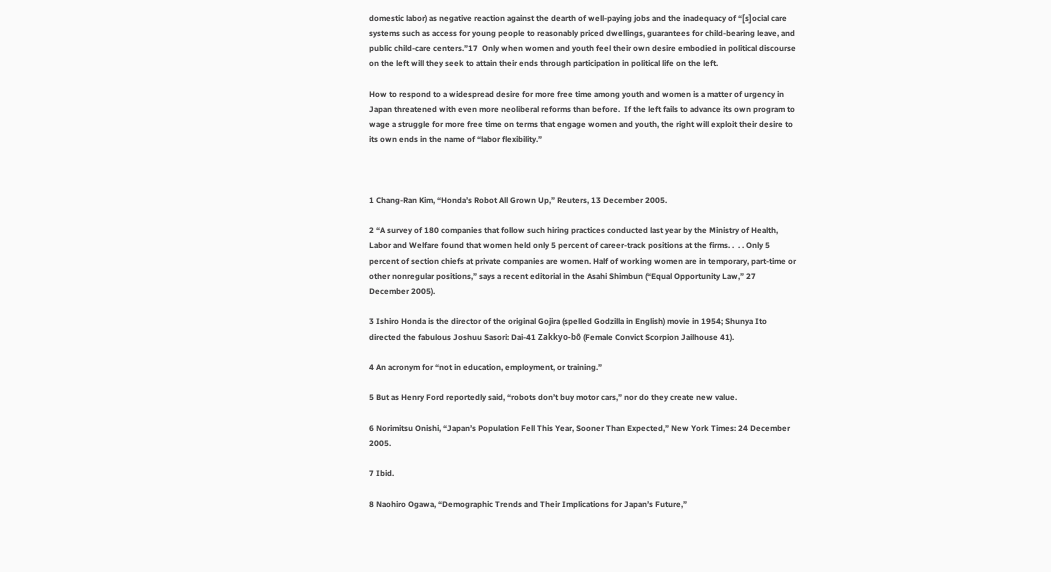domestic labor) as negative reaction against the dearth of well-paying jobs and the inadequacy of “[s]ocial care systems such as access for young people to reasonably priced dwellings, guarantees for child-bearing leave, and public child-care centers.”17  Only when women and youth feel their own desire embodied in political discourse on the left will they seek to attain their ends through participation in political life on the left.

How to respond to a widespread desire for more free time among youth and women is a matter of urgency in Japan threatened with even more neoliberal reforms than before.  If the left fails to advance its own program to wage a struggle for more free time on terms that engage women and youth, the right will exploit their desire to its own ends in the name of “labor flexibility.”



1 Chang-Ran Kim, “Honda’s Robot All Grown Up,” Reuters, 13 December 2005.

2 “A survey of 180 companies that follow such hiring practices conducted last year by the Ministry of Health, Labor and Welfare found that women held only 5 percent of career-track positions at the firms. .  . . Only 5 percent of section chiefs at private companies are women. Half of working women are in temporary, part-time or other nonregular positions,” says a recent editorial in the Asahi Shimbun (“Equal Opportunity Law,” 27 December 2005).

3 Ishiro Honda is the director of the original Gojira (spelled Godzilla in English) movie in 1954; Shunya Ito directed the fabulous Joshuu Sasori: Dai-41 Zakkyo-bô (Female Convict Scorpion Jailhouse 41).

4 An acronym for “not in education, employment, or training.”

5 But as Henry Ford reportedly said, “robots don’t buy motor cars,” nor do they create new value.

6 Norimitsu Onishi, “Japan’s Population Fell This Year, Sooner Than Expected,” New York Times: 24 December 2005.

7 Ibid.

8 Naohiro Ogawa, “Demographic Trends and Their Implications for Japan’s Future,”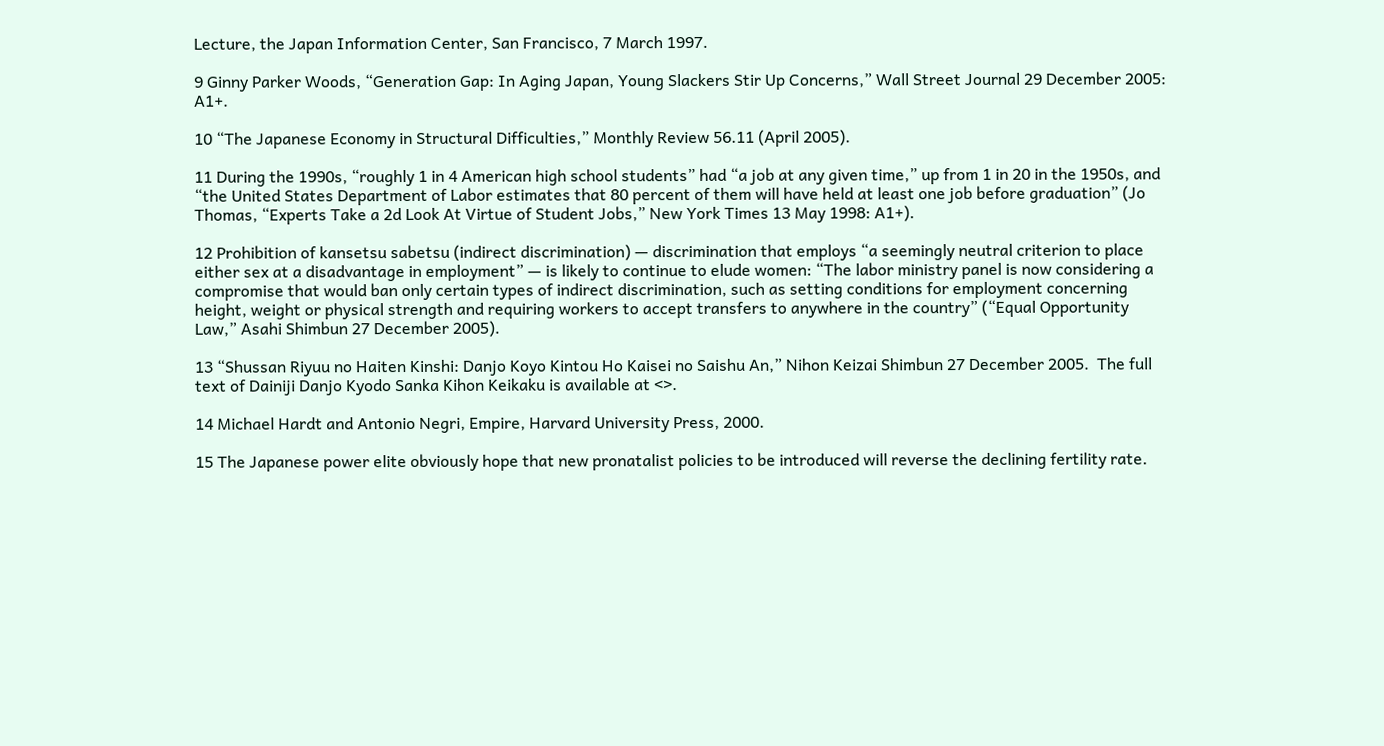Lecture, the Japan Information Center, San Francisco, 7 March 1997.

9 Ginny Parker Woods, “Generation Gap: In Aging Japan, Young Slackers Stir Up Concerns,” Wall Street Journal 29 December 2005: A1+.

10 “The Japanese Economy in Structural Difficulties,” Monthly Review 56.11 (April 2005).

11 During the 1990s, “roughly 1 in 4 American high school students” had “a job at any given time,” up from 1 in 20 in the 1950s, and “the United States Department of Labor estimates that 80 percent of them will have held at least one job before graduation” (Jo Thomas, “Experts Take a 2d Look At Virtue of Student Jobs,” New York Times 13 May 1998: A1+).

12 Prohibition of kansetsu sabetsu (indirect discrimination) — discrimination that employs “a seemingly neutral criterion to place either sex at a disadvantage in employment” — is likely to continue to elude women: “The labor ministry panel is now considering a compromise that would ban only certain types of indirect discrimination, such as setting conditions for employment concerning height, weight or physical strength and requiring workers to accept transfers to anywhere in the country” (“Equal Opportunity Law,” Asahi Shimbun 27 December 2005).

13 “Shussan Riyuu no Haiten Kinshi: Danjo Koyo Kintou Ho Kaisei no Saishu An,” Nihon Keizai Shimbun 27 December 2005.  The full text of Dainiji Danjo Kyodo Sanka Kihon Keikaku is available at <>.

14 Michael Hardt and Antonio Negri, Empire, Harvard University Press, 2000.

15 The Japanese power elite obviously hope that new pronatalist policies to be introduced will reverse the declining fertility rate.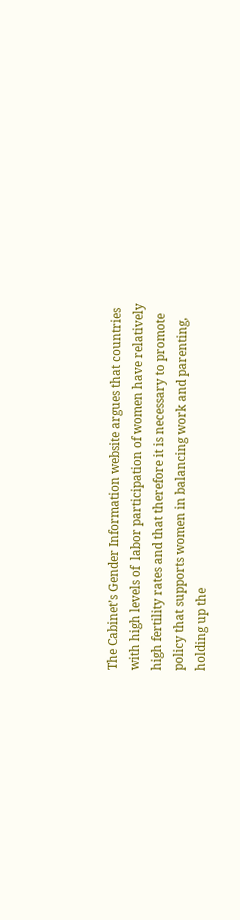The Cabinet’s Gender Information website argues that countries with high levels of  labor participation of women have relatively high fertility rates and that therefore it is necessary to promote policy that supports women in balancing work and parenting, holding up the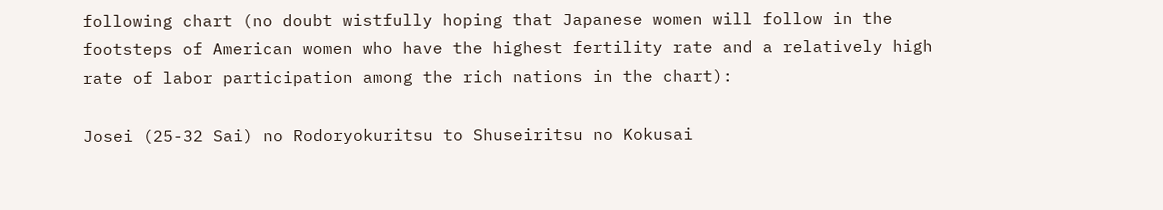following chart (no doubt wistfully hoping that Japanese women will follow in the footsteps of American women who have the highest fertility rate and a relatively high rate of labor participation among the rich nations in the chart):

Josei (25-32 Sai) no Rodoryokuritsu to Shuseiritsu no Kokusai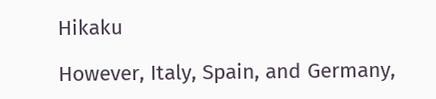Hikaku

However, Italy, Spain, and Germany,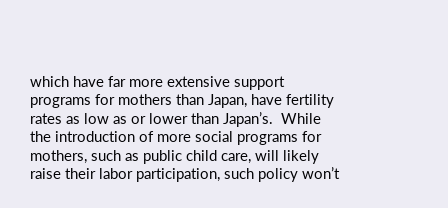which have far more extensive support programs for mothers than Japan, have fertility rates as low as or lower than Japan’s.  While the introduction of more social programs for mothers, such as public child care, will likely raise their labor participation, such policy won’t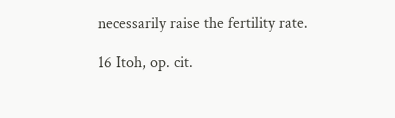necessarily raise the fertility rate.

16 Itoh, op. cit.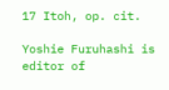17 Itoh, op. cit.

Yoshie Furuhashi is editor of